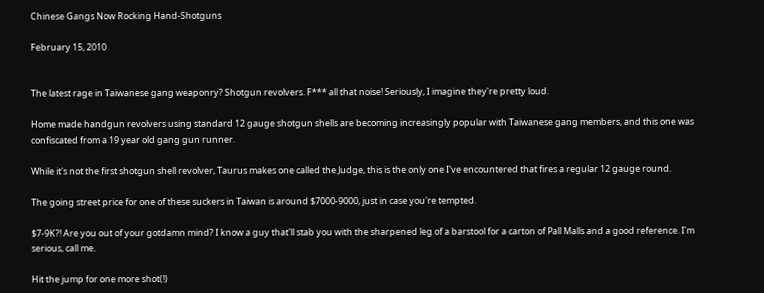Chinese Gangs Now Rocking Hand-Shotguns

February 15, 2010


The latest rage in Taiwanese gang weaponry? Shotgun revolvers. F*** all that noise! Seriously, I imagine they're pretty loud.

Home made handgun revolvers using standard 12 gauge shotgun shells are becoming increasingly popular with Taiwanese gang members, and this one was confiscated from a 19 year old gang gun runner.

While it's not the first shotgun shell revolver, Taurus makes one called the Judge, this is the only one I've encountered that fires a regular 12 gauge round.

The going street price for one of these suckers in Taiwan is around $7000-9000, just in case you're tempted.

$7-9K?! Are you out of your gotdamn mind? I know a guy that'll stab you with the sharpened leg of a barstool for a carton of Pall Malls and a good reference. I'm serious, call me.

Hit the jump for one more shot(!)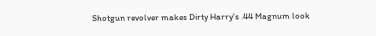Shotgun revolver makes Dirty Harry's .44 Magnum look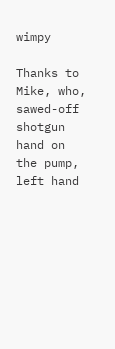wimpy

Thanks to Mike, who, sawed-off shotgun hand on the pump, left hand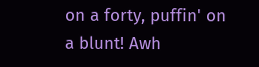on a forty, puffin' on a blunt! Awh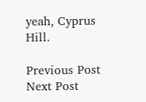yeah, Cyprus Hill.

Previous Post
Next Post